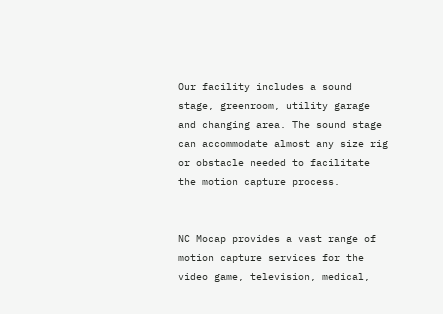Our facility includes a sound stage, greenroom, utility garage and changing area. The sound stage can accommodate almost any size rig or obstacle needed to facilitate the motion capture process.


NC Mocap provides a vast range of motion capture services for the video game, television, medical,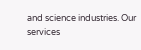and science industries. Our services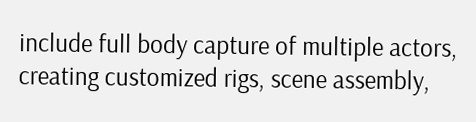include full body capture of multiple actors, creating customized rigs, scene assembly,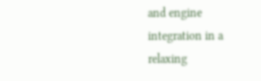and engine integration in a relaxing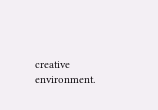creative environment.